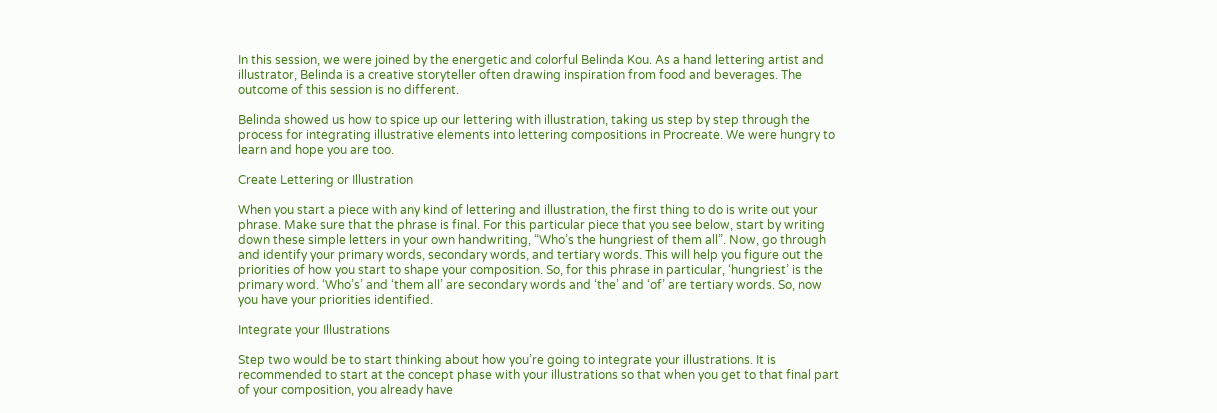In this session, we were joined by the energetic and colorful Belinda Kou. As a hand lettering artist and illustrator, Belinda is a creative storyteller often drawing inspiration from food and beverages. The outcome of this session is no different.

Belinda showed us how to spice up our lettering with illustration, taking us step by step through the process for integrating illustrative elements into lettering compositions in Procreate. We were hungry to learn and hope you are too.

Create Lettering or Illustration

When you start a piece with any kind of lettering and illustration, the first thing to do is write out your phrase. Make sure that the phrase is final. For this particular piece that you see below, start by writing down these simple letters in your own handwriting, “Who’s the hungriest of them all”. Now, go through and identify your primary words, secondary words, and tertiary words. This will help you figure out the priorities of how you start to shape your composition. So, for this phrase in particular, ‘hungriest’ is the primary word. ‘Who’s’ and ‘them all’ are secondary words and ‘the’ and ‘of’ are tertiary words. So, now you have your priorities identified.

Integrate your Illustrations

Step two would be to start thinking about how you’re going to integrate your illustrations. It is recommended to start at the concept phase with your illustrations so that when you get to that final part of your composition, you already have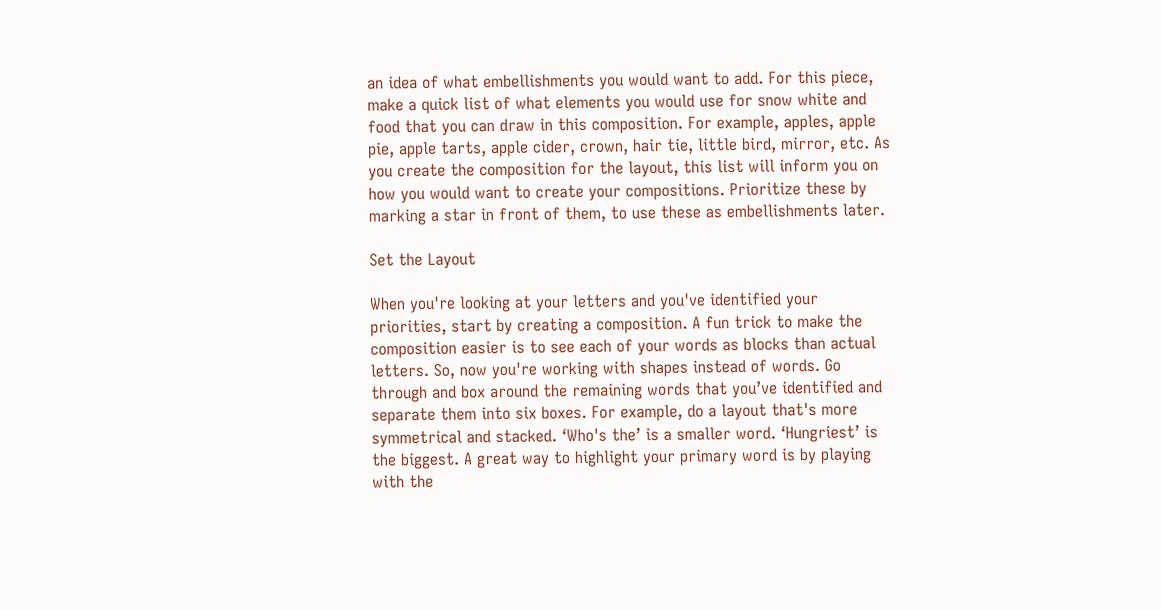an idea of what embellishments you would want to add. For this piece, make a quick list of what elements you would use for snow white and food that you can draw in this composition. For example, apples, apple pie, apple tarts, apple cider, crown, hair tie, little bird, mirror, etc. As you create the composition for the layout, this list will inform you on how you would want to create your compositions. Prioritize these by marking a star in front of them, to use these as embellishments later.

Set the Layout

When you're looking at your letters and you've identified your priorities, start by creating a composition. A fun trick to make the composition easier is to see each of your words as blocks than actual letters. So, now you're working with shapes instead of words. Go through and box around the remaining words that you’ve identified and separate them into six boxes. For example, do a layout that's more symmetrical and stacked. ‘Who's the’ is a smaller word. ‘Hungriest’ is the biggest. A great way to highlight your primary word is by playing with the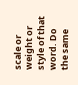scale or weight or style of that word. Do the same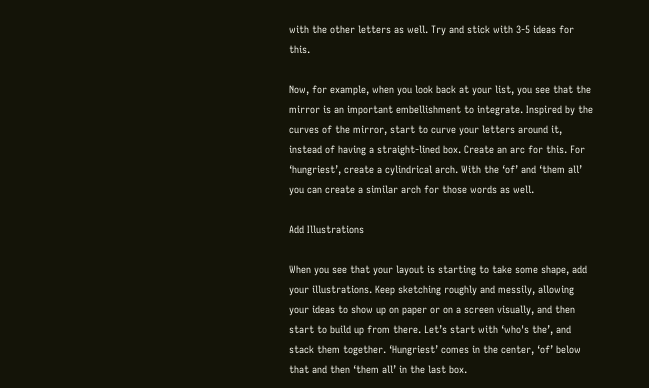with the other letters as well. Try and stick with 3-5 ideas for this.

Now, for example, when you look back at your list, you see that the mirror is an important embellishment to integrate. Inspired by the curves of the mirror, start to curve your letters around it, instead of having a straight-lined box. Create an arc for this. For ‘hungriest’, create a cylindrical arch. With the ‘of’ and ‘them all’ you can create a similar arch for those words as well.

Add Illustrations

When you see that your layout is starting to take some shape, add your illustrations. Keep sketching roughly and messily, allowing your ideas to show up on paper or on a screen visually, and then start to build up from there. Let’s start with ‘who's the’, and stack them together. ‘Hungriest’ comes in the center, ‘of’ below that and then ‘them all’ in the last box.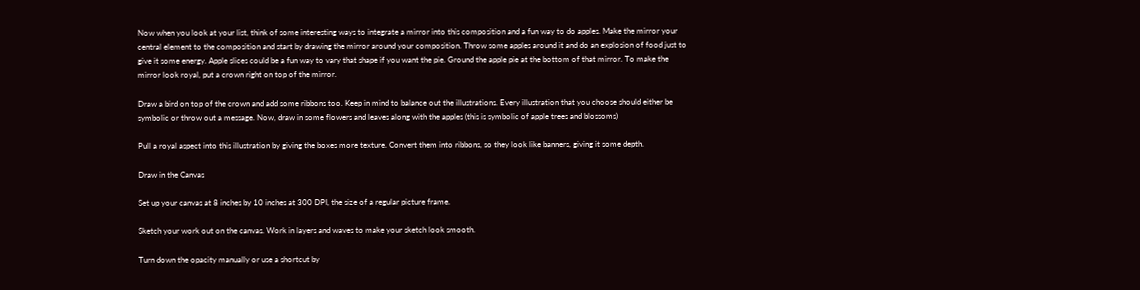Now when you look at your list, think of some interesting ways to integrate a mirror into this composition and a fun way to do apples. Make the mirror your central element to the composition and start by drawing the mirror around your composition. Throw some apples around it and do an explosion of food just to give it some energy. Apple slices could be a fun way to vary that shape if you want the pie. Ground the apple pie at the bottom of that mirror. To make the mirror look royal, put a crown right on top of the mirror.

Draw a bird on top of the crown and add some ribbons too. Keep in mind to balance out the illustrations. Every illustration that you choose should either be symbolic or throw out a message. Now, draw in some flowers and leaves along with the apples (this is symbolic of apple trees and blossoms)

Pull a royal aspect into this illustration by giving the boxes more texture. Convert them into ribbons, so they look like banners, giving it some depth.

Draw in the Canvas

Set up your canvas at 8 inches by 10 inches at 300 DPI, the size of a regular picture frame.

Sketch your work out on the canvas. Work in layers and waves to make your sketch look smooth.

Turn down the opacity manually or use a shortcut by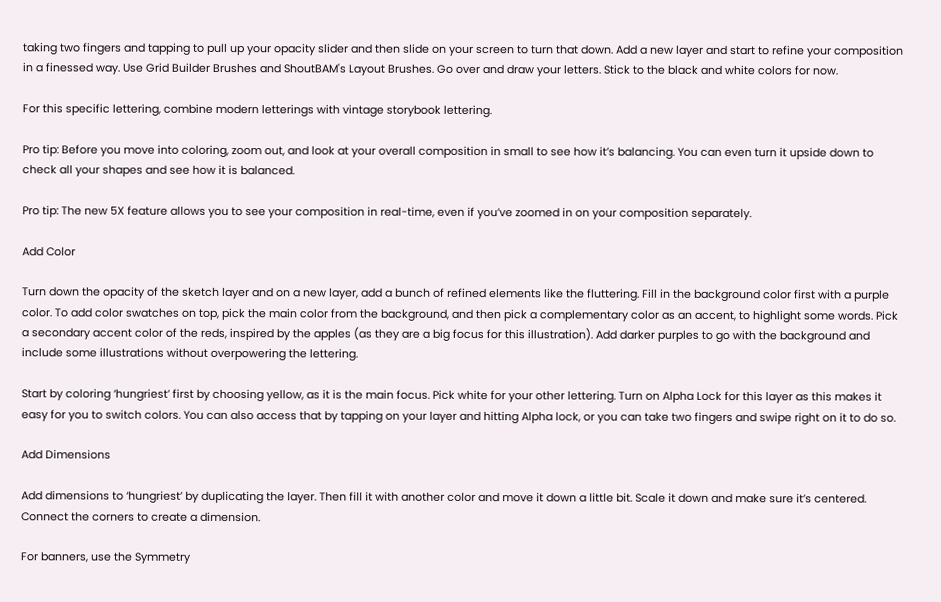taking two fingers and tapping to pull up your opacity slider and then slide on your screen to turn that down. Add a new layer and start to refine your composition in a finessed way. Use Grid Builder Brushes and ShoutBAM's Layout Brushes. Go over and draw your letters. Stick to the black and white colors for now.

For this specific lettering, combine modern letterings with vintage storybook lettering.

Pro tip: Before you move into coloring, zoom out, and look at your overall composition in small to see how it’s balancing. You can even turn it upside down to check all your shapes and see how it is balanced.

Pro tip: The new 5X feature allows you to see your composition in real-time, even if you’ve zoomed in on your composition separately.

Add Color

Turn down the opacity of the sketch layer and on a new layer, add a bunch of refined elements like the fluttering. Fill in the background color first with a purple color. To add color swatches on top, pick the main color from the background, and then pick a complementary color as an accent, to highlight some words. Pick a secondary accent color of the reds, inspired by the apples (as they are a big focus for this illustration). Add darker purples to go with the background and include some illustrations without overpowering the lettering.

Start by coloring ‘hungriest’ first by choosing yellow, as it is the main focus. Pick white for your other lettering. Turn on Alpha Lock for this layer as this makes it easy for you to switch colors. You can also access that by tapping on your layer and hitting Alpha lock, or you can take two fingers and swipe right on it to do so.

Add Dimensions

Add dimensions to ‘hungriest’ by duplicating the layer. Then fill it with another color and move it down a little bit. Scale it down and make sure it’s centered. Connect the corners to create a dimension.

For banners, use the Symmetry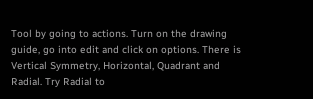Tool by going to actions. Turn on the drawing guide, go into edit and click on options. There is Vertical Symmetry, Horizontal, Quadrant and Radial. Try Radial to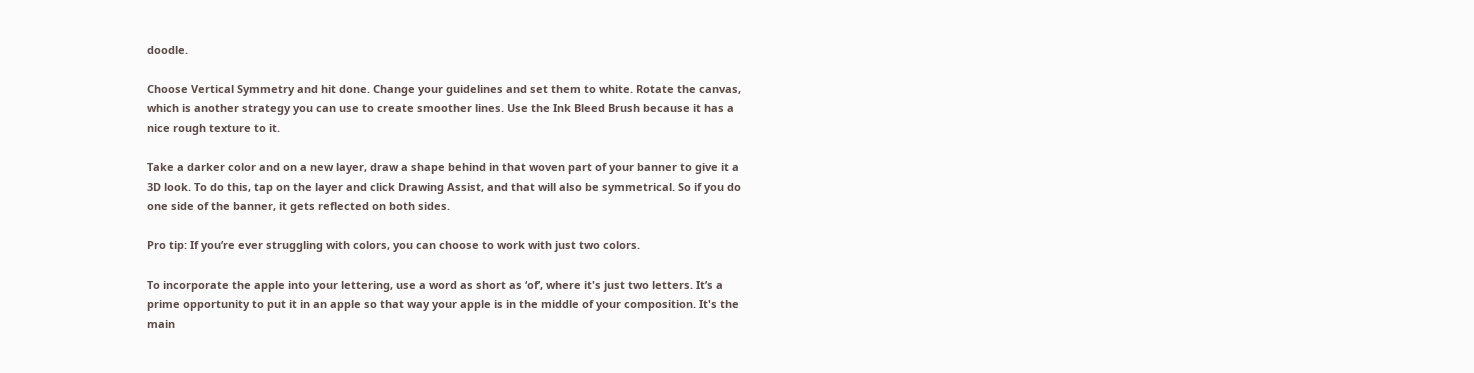doodle.

Choose Vertical Symmetry and hit done. Change your guidelines and set them to white. Rotate the canvas, which is another strategy you can use to create smoother lines. Use the Ink Bleed Brush because it has a nice rough texture to it.

Take a darker color and on a new layer, draw a shape behind in that woven part of your banner to give it a 3D look. To do this, tap on the layer and click Drawing Assist, and that will also be symmetrical. So if you do one side of the banner, it gets reflected on both sides.

Pro tip: If you’re ever struggling with colors, you can choose to work with just two colors.

To incorporate the apple into your lettering, use a word as short as ‘of’, where it's just two letters. It’s a prime opportunity to put it in an apple so that way your apple is in the middle of your composition. It's the main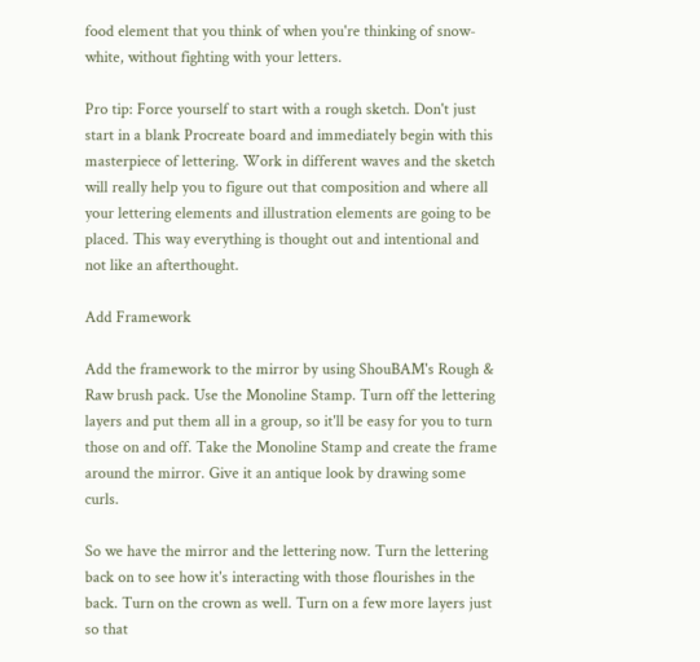food element that you think of when you're thinking of snow-white, without fighting with your letters.

Pro tip: Force yourself to start with a rough sketch. Don't just start in a blank Procreate board and immediately begin with this masterpiece of lettering. Work in different waves and the sketch will really help you to figure out that composition and where all your lettering elements and illustration elements are going to be placed. This way everything is thought out and intentional and not like an afterthought.

Add Framework

Add the framework to the mirror by using ShouBAM's Rough & Raw brush pack. Use the Monoline Stamp. Turn off the lettering layers and put them all in a group, so it'll be easy for you to turn those on and off. Take the Monoline Stamp and create the frame around the mirror. Give it an antique look by drawing some curls.

So we have the mirror and the lettering now. Turn the lettering back on to see how it's interacting with those flourishes in the back. Turn on the crown as well. Turn on a few more layers just so that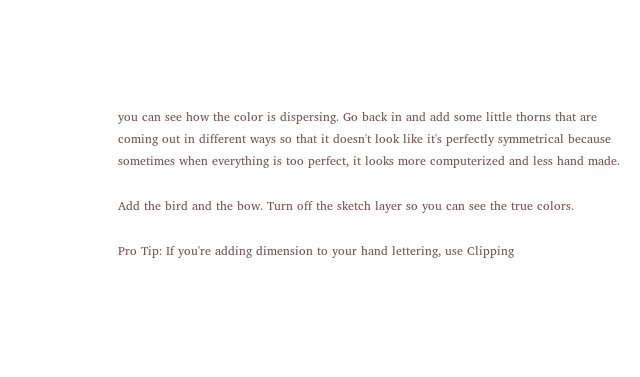you can see how the color is dispersing. Go back in and add some little thorns that are coming out in different ways so that it doesn't look like it's perfectly symmetrical because sometimes when everything is too perfect, it looks more computerized and less hand made.

Add the bird and the bow. Turn off the sketch layer so you can see the true colors.

Pro Tip: If you're adding dimension to your hand lettering, use Clipping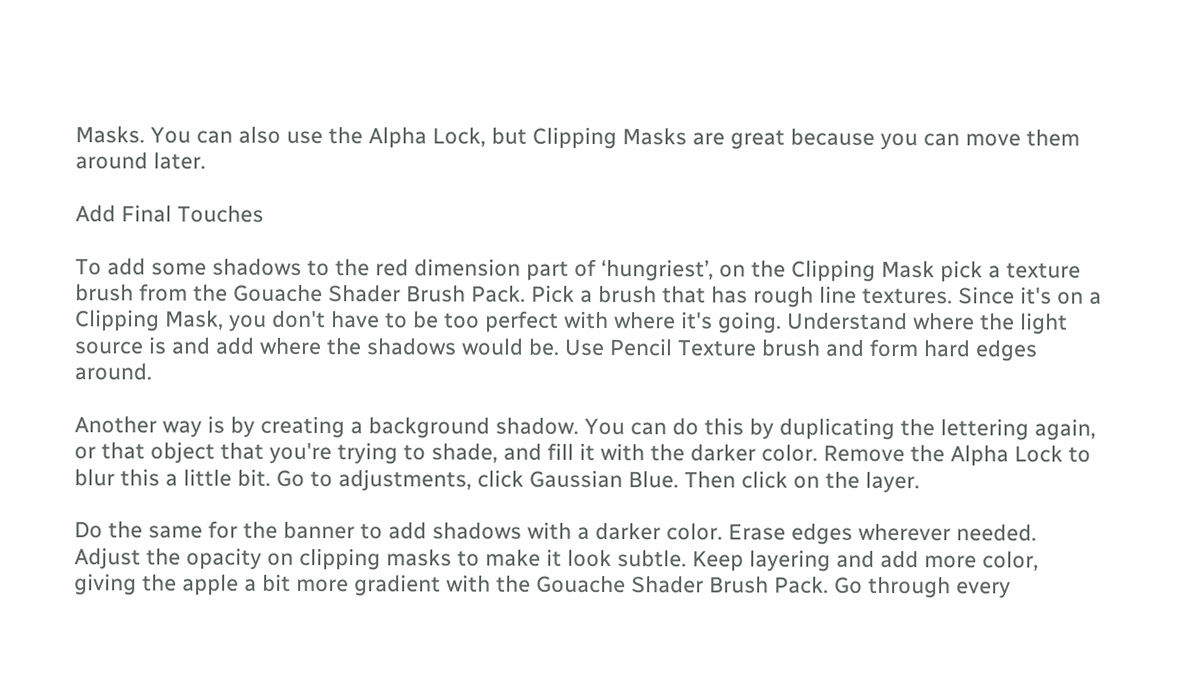Masks. You can also use the Alpha Lock, but Clipping Masks are great because you can move them around later.

Add Final Touches

To add some shadows to the red dimension part of ‘hungriest’, on the Clipping Mask pick a texture brush from the Gouache Shader Brush Pack. Pick a brush that has rough line textures. Since it's on a Clipping Mask, you don't have to be too perfect with where it's going. Understand where the light source is and add where the shadows would be. Use Pencil Texture brush and form hard edges around.

Another way is by creating a background shadow. You can do this by duplicating the lettering again, or that object that you're trying to shade, and fill it with the darker color. Remove the Alpha Lock to blur this a little bit. Go to adjustments, click Gaussian Blue. Then click on the layer.

Do the same for the banner to add shadows with a darker color. Erase edges wherever needed. Adjust the opacity on clipping masks to make it look subtle. Keep layering and add more color, giving the apple a bit more gradient with the Gouache Shader Brush Pack. Go through every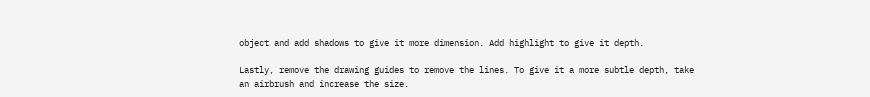object and add shadows to give it more dimension. Add highlight to give it depth.

Lastly, remove the drawing guides to remove the lines. To give it a more subtle depth, take an airbrush and increase the size.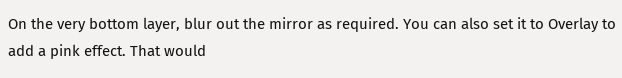On the very bottom layer, blur out the mirror as required. You can also set it to Overlay to add a pink effect. That would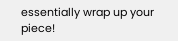essentially wrap up your piece!